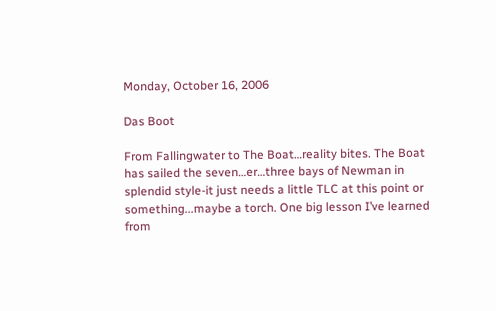Monday, October 16, 2006

Das Boot

From Fallingwater to The Boat…reality bites. The Boat has sailed the seven…er…three bays of Newman in splendid style-it just needs a little TLC at this point or something...maybe a torch. One big lesson I’ve learned from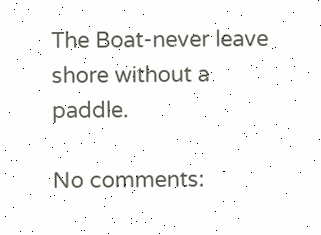The Boat-never leave shore without a paddle.

No comments: